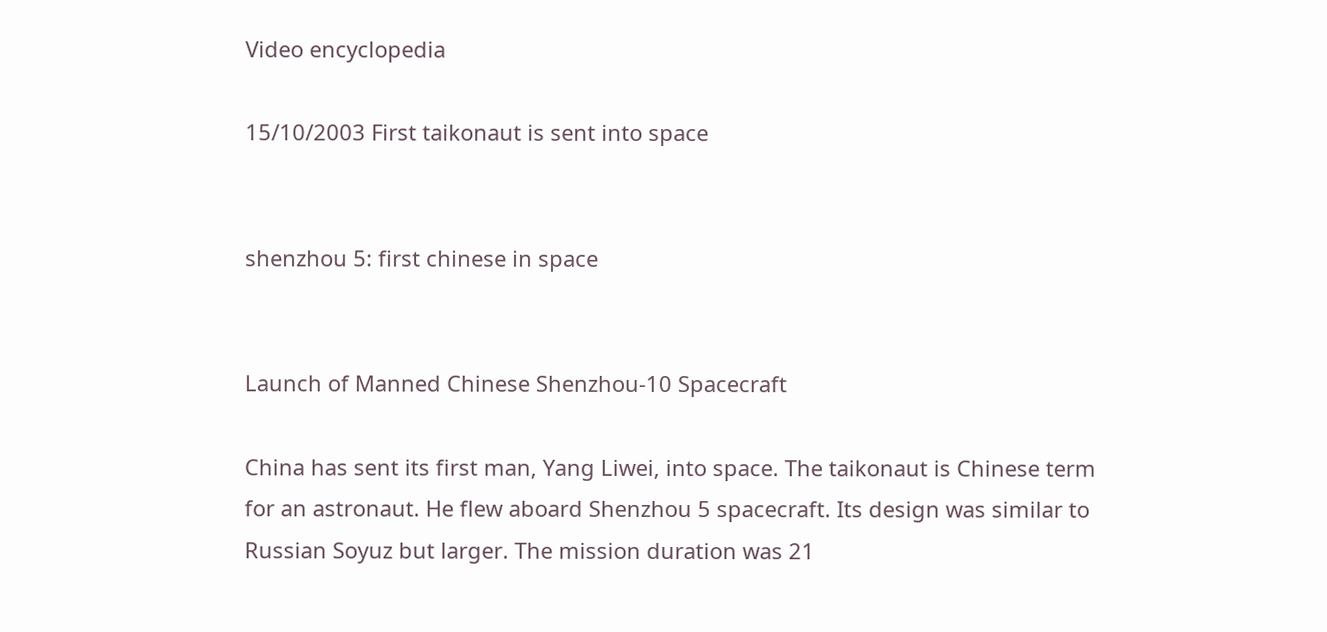Video encyclopedia

15/10/2003 First taikonaut is sent into space


shenzhou 5: first chinese in space


Launch of Manned Chinese Shenzhou-10 Spacecraft

China has sent its first man, Yang Liwei, into space. The taikonaut is Chinese term for an astronaut. He flew aboard Shenzhou 5 spacecraft. Its design was similar to Russian Soyuz but larger. The mission duration was 21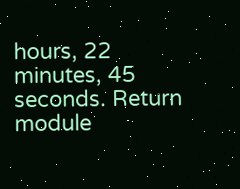hours, 22 minutes, 45 seconds. Return module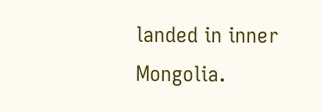landed in inner Mongolia.